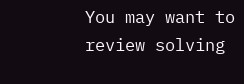You may want to review solving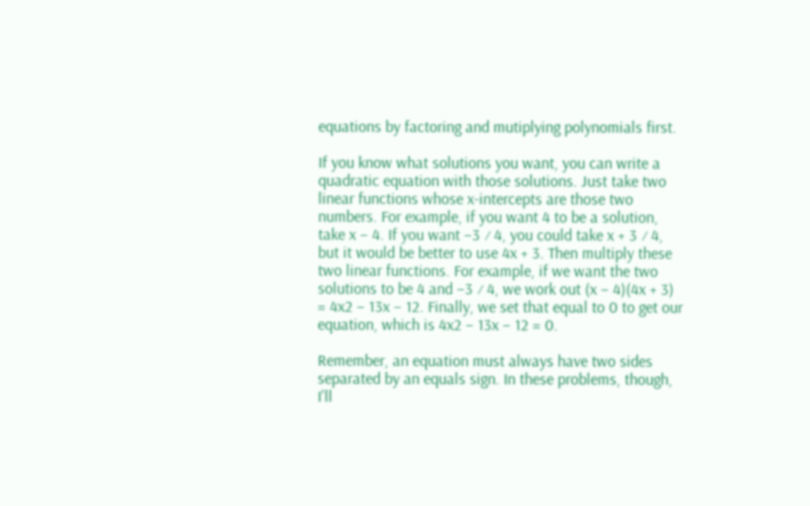equations by factoring and mutiplying polynomials first.

If you know what solutions you want, you can write a quadratic equation with those solutions. Just take two linear functions whose x-intercepts are those two numbers. For example, if you want 4 to be a solution, take x − 4. If you want −3 ⁄ 4, you could take x + 3 ⁄ 4, but it would be better to use 4x + 3. Then multiply these two linear functions. For example, if we want the two solutions to be 4 and −3 ⁄ 4, we work out (x − 4)(4x + 3) = 4x2 − 13x − 12. Finally, we set that equal to 0 to get our equation, which is 4x2 − 13x − 12 = 0.

Remember, an equation must always have two sides separated by an equals sign. In these problems, though, I'll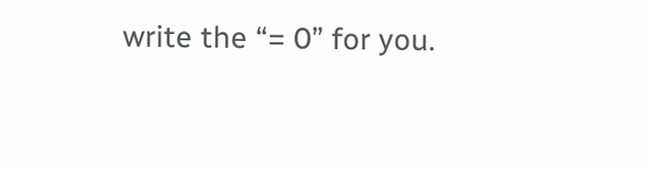write the “= 0” for you.